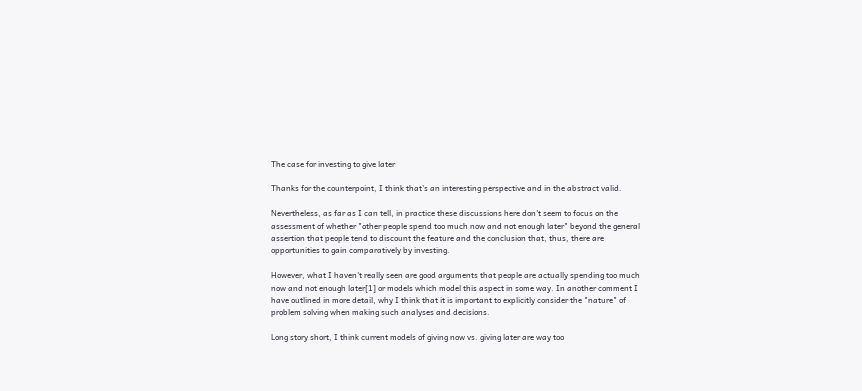The case for investing to give later

Thanks for the counterpoint, I think that's an interesting perspective and in the abstract valid.

Nevertheless, as far as I can tell, in practice these discussions here don't seem to focus on the assessment of whether "other people spend too much now and not enough later" beyond the general assertion that people tend to discount the feature and the conclusion that, thus, there are opportunities to gain comparatively by investing.

However, what I haven't really seen are good arguments that people are actually spending too much now and not enough later[1] or models which model this aspect in some way. In another comment I have outlined in more detail, why I think that it is important to explicitly consider the "nature" of problem solving when making such analyses and decisions.

Long story short, I think current models of giving now vs. giving later are way too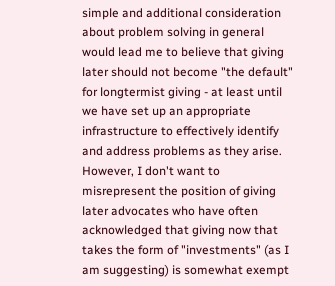simple and additional consideration about problem solving in general would lead me to believe that giving later should not become "the default" for longtermist giving - at least until we have set up an appropriate infrastructure to effectively identify and address problems as they arise. However, I don't want to misrepresent the position of giving later advocates who have often acknowledged that giving now that takes the form of "investments" (as I am suggesting) is somewhat exempt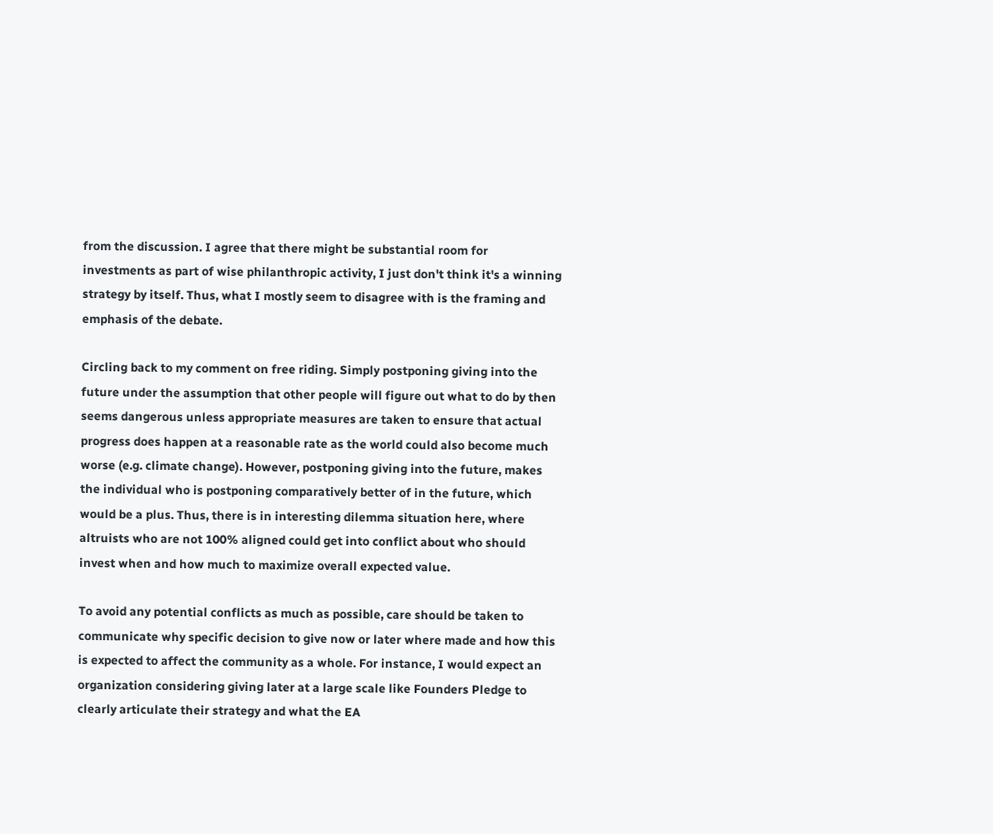from the discussion. I agree that there might be substantial room for investments as part of wise philanthropic activity, I just don't think it's a winning strategy by itself. Thus, what I mostly seem to disagree with is the framing and emphasis of the debate.

Circling back to my comment on free riding. Simply postponing giving into the future under the assumption that other people will figure out what to do by then seems dangerous unless appropriate measures are taken to ensure that actual progress does happen at a reasonable rate as the world could also become much worse (e.g. climate change). However, postponing giving into the future, makes the individual who is postponing comparatively better of in the future, which would be a plus. Thus, there is in interesting dilemma situation here, where altruists who are not 100% aligned could get into conflict about who should invest when and how much to maximize overall expected value.

To avoid any potential conflicts as much as possible, care should be taken to communicate why specific decision to give now or later where made and how this is expected to affect the community as a whole. For instance, I would expect an organization considering giving later at a large scale like Founders Pledge to clearly articulate their strategy and what the EA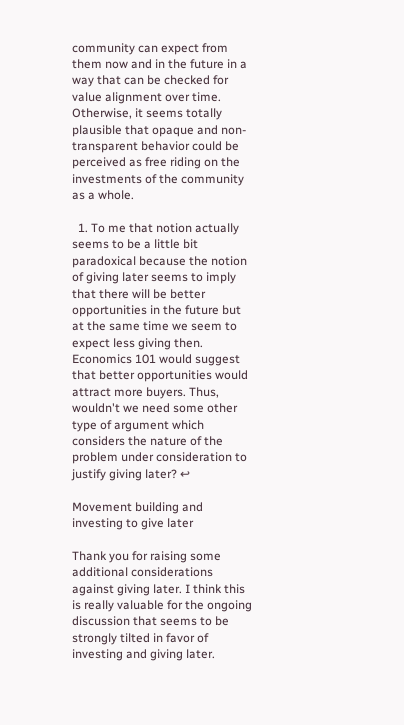community can expect from them now and in the future in a way that can be checked for value alignment over time. Otherwise, it seems totally plausible that opaque and non-transparent behavior could be perceived as free riding on the investments of the community as a whole.

  1. To me that notion actually seems to be a little bit paradoxical because the notion of giving later seems to imply that there will be better opportunities in the future but at the same time we seem to expect less giving then. Economics 101 would suggest that better opportunities would attract more buyers. Thus, wouldn't we need some other type of argument which considers the nature of the problem under consideration to justify giving later? ↩

Movement building and investing to give later

Thank you for raising some additional considerations against giving later. I think this is really valuable for the ongoing discussion that seems to be strongly tilted in favor of investing and giving later.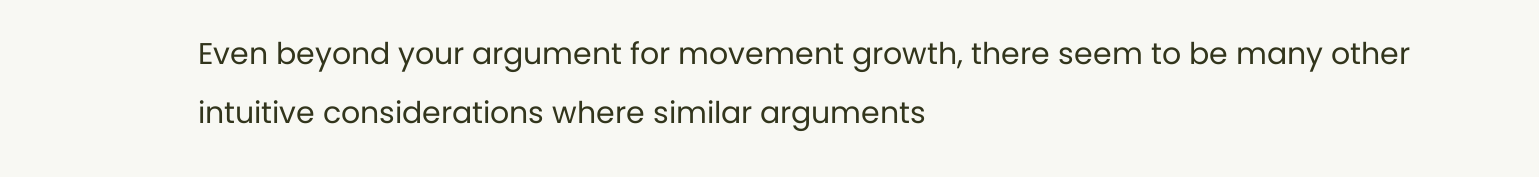Even beyond your argument for movement growth, there seem to be many other intuitive considerations where similar arguments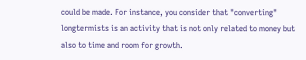could be made. For instance, you consider that "converting" longtermists is an activity that is not only related to money but also to time and room for growth.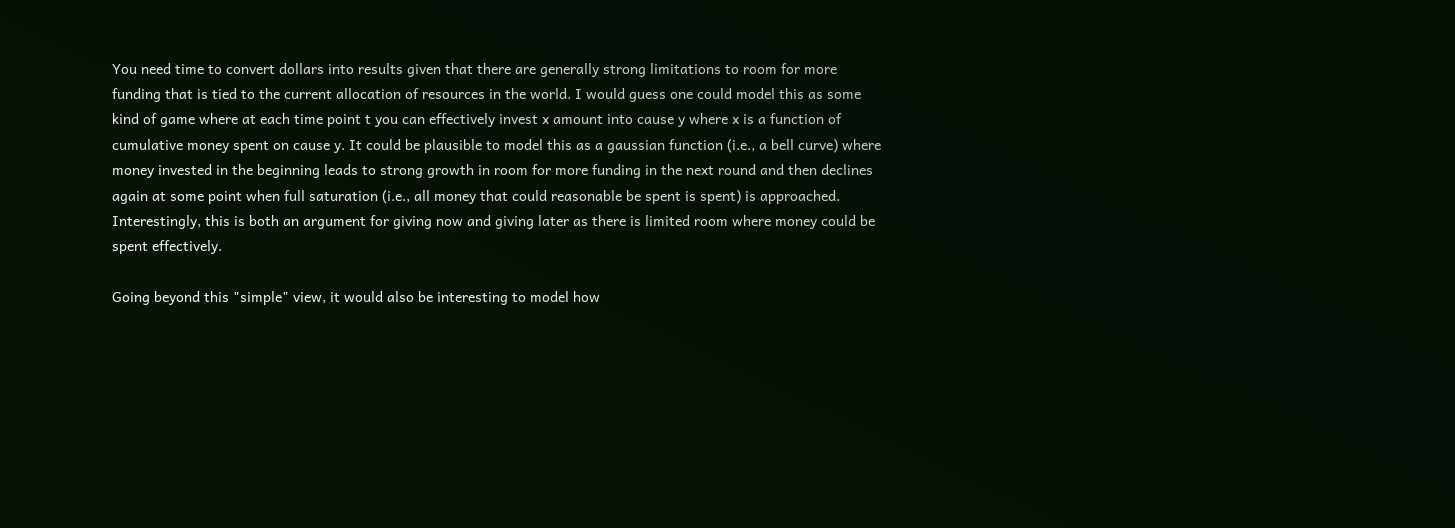You need time to convert dollars into results given that there are generally strong limitations to room for more funding that is tied to the current allocation of resources in the world. I would guess one could model this as some kind of game where at each time point t you can effectively invest x amount into cause y where x is a function of cumulative money spent on cause y. It could be plausible to model this as a gaussian function (i.e., a bell curve) where money invested in the beginning leads to strong growth in room for more funding in the next round and then declines again at some point when full saturation (i.e., all money that could reasonable be spent is spent) is approached. Interestingly, this is both an argument for giving now and giving later as there is limited room where money could be spent effectively.

Going beyond this "simple" view, it would also be interesting to model how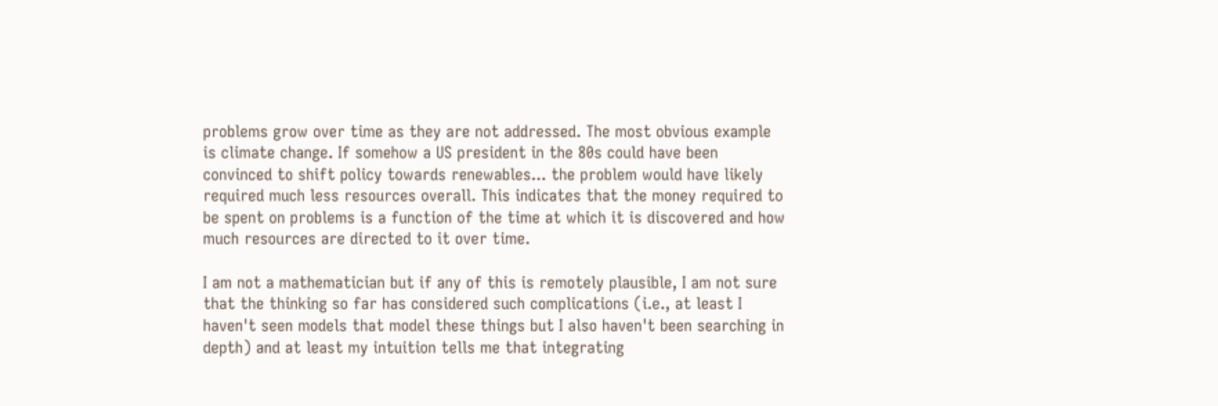problems grow over time as they are not addressed. The most obvious example is climate change. If somehow a US president in the 80s could have been convinced to shift policy towards renewables... the problem would have likely required much less resources overall. This indicates that the money required to be spent on problems is a function of the time at which it is discovered and how much resources are directed to it over time.

I am not a mathematician but if any of this is remotely plausible, I am not sure that the thinking so far has considered such complications (i.e., at least I haven't seen models that model these things but I also haven't been searching in depth) and at least my intuition tells me that integrating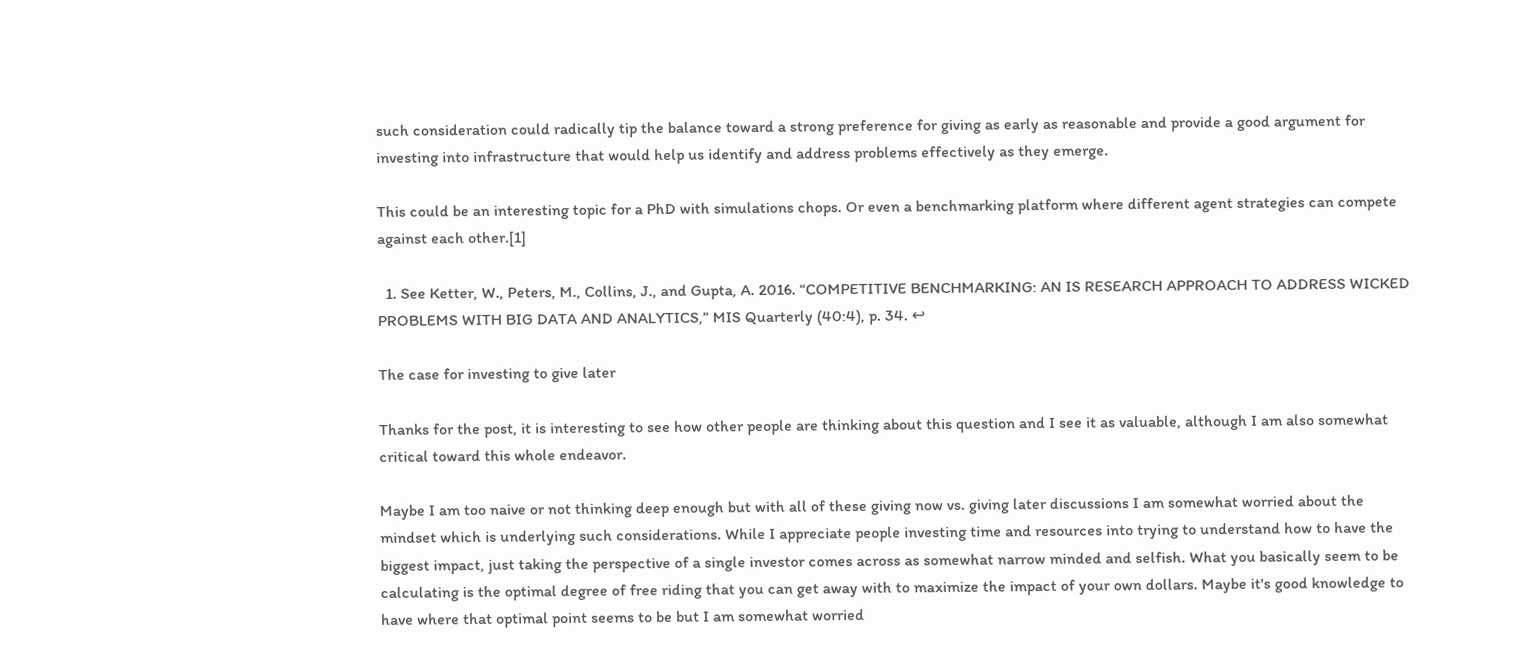such consideration could radically tip the balance toward a strong preference for giving as early as reasonable and provide a good argument for investing into infrastructure that would help us identify and address problems effectively as they emerge.

This could be an interesting topic for a PhD with simulations chops. Or even a benchmarking platform where different agent strategies can compete against each other.[1]

  1. See Ketter, W., Peters, M., Collins, J., and Gupta, A. 2016. “COMPETITIVE BENCHMARKING: AN IS RESEARCH APPROACH TO ADDRESS WICKED PROBLEMS WITH BIG DATA AND ANALYTICS,” MIS Quarterly (40:4), p. 34. ↩

The case for investing to give later

Thanks for the post, it is interesting to see how other people are thinking about this question and I see it as valuable, although I am also somewhat critical toward this whole endeavor.

Maybe I am too naive or not thinking deep enough but with all of these giving now vs. giving later discussions I am somewhat worried about the mindset which is underlying such considerations. While I appreciate people investing time and resources into trying to understand how to have the biggest impact, just taking the perspective of a single investor comes across as somewhat narrow minded and selfish. What you basically seem to be calculating is the optimal degree of free riding that you can get away with to maximize the impact of your own dollars. Maybe it's good knowledge to have where that optimal point seems to be but I am somewhat worried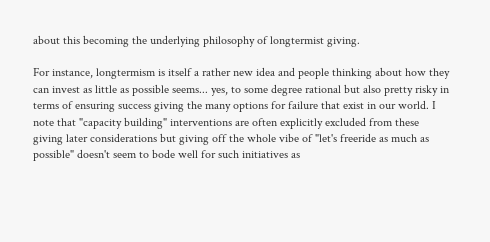about this becoming the underlying philosophy of longtermist giving.

For instance, longtermism is itself a rather new idea and people thinking about how they can invest as little as possible seems... yes, to some degree rational but also pretty risky in terms of ensuring success giving the many options for failure that exist in our world. I note that "capacity building" interventions are often explicitly excluded from these giving later considerations but giving off the whole vibe of "let's freeride as much as possible" doesn't seem to bode well for such initiatives as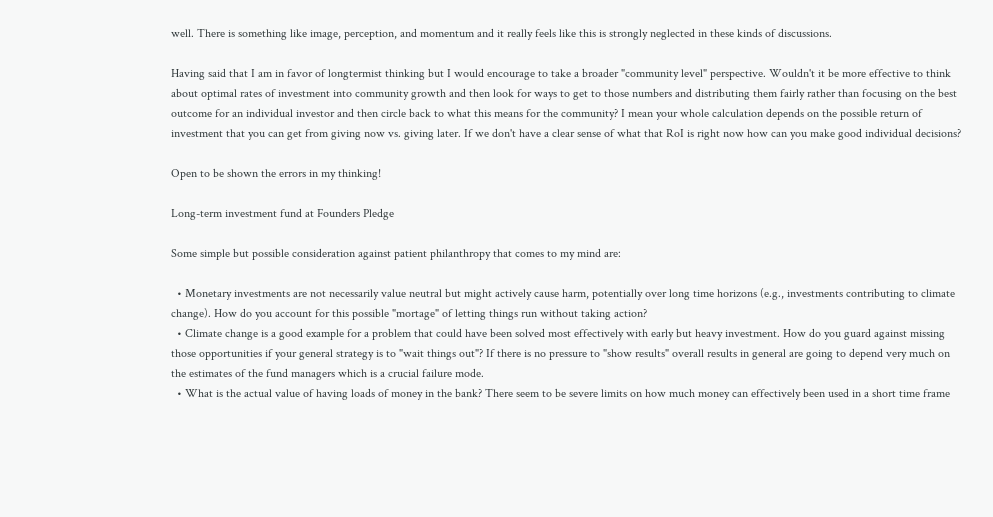well. There is something like image, perception, and momentum and it really feels like this is strongly neglected in these kinds of discussions.

Having said that I am in favor of longtermist thinking but I would encourage to take a broader "community level" perspective. Wouldn't it be more effective to think about optimal rates of investment into community growth and then look for ways to get to those numbers and distributing them fairly rather than focusing on the best outcome for an individual investor and then circle back to what this means for the community? I mean your whole calculation depends on the possible return of investment that you can get from giving now vs. giving later. If we don't have a clear sense of what that RoI is right now how can you make good individual decisions?

Open to be shown the errors in my thinking!

Long-term investment fund at Founders Pledge

Some simple but possible consideration against patient philanthropy that comes to my mind are:

  • Monetary investments are not necessarily value neutral but might actively cause harm, potentially over long time horizons (e.g., investments contributing to climate change). How do you account for this possible "mortage" of letting things run without taking action?
  • Climate change is a good example for a problem that could have been solved most effectively with early but heavy investment. How do you guard against missing those opportunities if your general strategy is to "wait things out"? If there is no pressure to "show results" overall results in general are going to depend very much on the estimates of the fund managers which is a crucial failure mode.
  • What is the actual value of having loads of money in the bank? There seem to be severe limits on how much money can effectively been used in a short time frame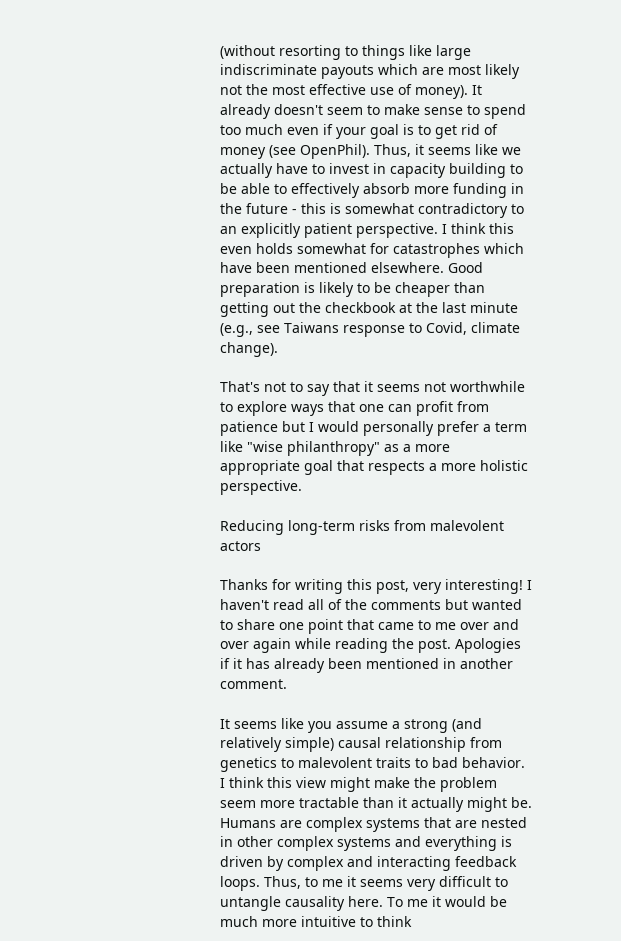(without resorting to things like large indiscriminate payouts which are most likely not the most effective use of money). It already doesn't seem to make sense to spend too much even if your goal is to get rid of money (see OpenPhil). Thus, it seems like we actually have to invest in capacity building to be able to effectively absorb more funding in the future - this is somewhat contradictory to an explicitly patient perspective. I think this even holds somewhat for catastrophes which have been mentioned elsewhere. Good preparation is likely to be cheaper than getting out the checkbook at the last minute (e.g., see Taiwans response to Covid, climate change).

That's not to say that it seems not worthwhile to explore ways that one can profit from patience but I would personally prefer a term like "wise philanthropy" as a more appropriate goal that respects a more holistic perspective.

Reducing long-term risks from malevolent actors

Thanks for writing this post, very interesting! I haven't read all of the comments but wanted to share one point that came to me over and over again while reading the post. Apologies if it has already been mentioned in another comment.

It seems like you assume a strong (and relatively simple) causal relationship from genetics to malevolent traits to bad behavior. I think this view might make the problem seem more tractable than it actually might be. Humans are complex systems that are nested in other complex systems and everything is driven by complex and interacting feedback loops. Thus, to me it seems very difficult to untangle causality here. To me it would be much more intuitive to think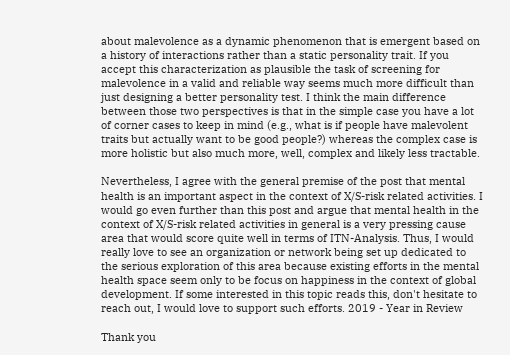about malevolence as a dynamic phenomenon that is emergent based on a history of interactions rather than a static personality trait. If you accept this characterization as plausible the task of screening for malevolence in a valid and reliable way seems much more difficult than just designing a better personality test. I think the main difference between those two perspectives is that in the simple case you have a lot of corner cases to keep in mind (e.g., what is if people have malevolent traits but actually want to be good people?) whereas the complex case is more holistic but also much more, well, complex and likely less tractable.

Nevertheless, I agree with the general premise of the post that mental health is an important aspect in the context of X/S-risk related activities. I would go even further than this post and argue that mental health in the context of X/S-risk related activities in general is a very pressing cause area that would score quite well in terms of ITN-Analysis. Thus, I would really love to see an organization or network being set up dedicated to the serious exploration of this area because existing efforts in the mental health space seem only to be focus on happiness in the context of global development. If some interested in this topic reads this, don't hesitate to reach out, I would love to support such efforts. 2019 - Year in Review

Thank you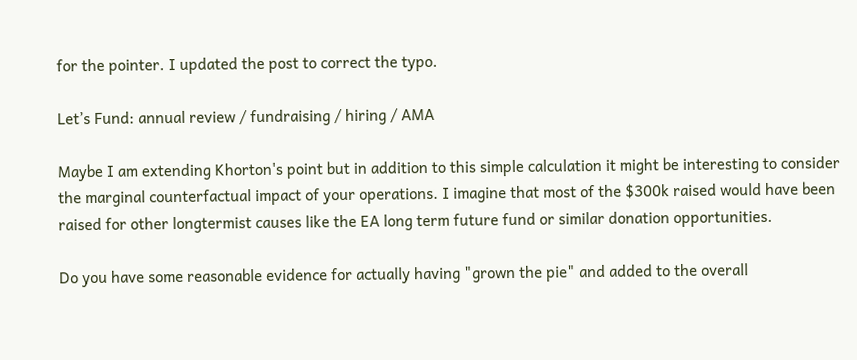for the pointer. I updated the post to correct the typo.

Let’s Fund: annual review / fundraising / hiring / AMA

Maybe I am extending Khorton's point but in addition to this simple calculation it might be interesting to consider the marginal counterfactual impact of your operations. I imagine that most of the $300k raised would have been raised for other longtermist causes like the EA long term future fund or similar donation opportunities.

Do you have some reasonable evidence for actually having "grown the pie" and added to the overall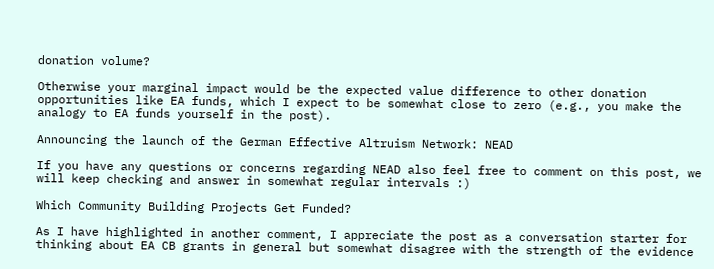donation volume?

Otherwise your marginal impact would be the expected value difference to other donation opportunities like EA funds, which I expect to be somewhat close to zero (e.g., you make the analogy to EA funds yourself in the post).

Announcing the launch of the German Effective Altruism Network: NEAD

If you have any questions or concerns regarding NEAD also feel free to comment on this post, we will keep checking and answer in somewhat regular intervals :)

Which Community Building Projects Get Funded?

As I have highlighted in another comment, I appreciate the post as a conversation starter for thinking about EA CB grants in general but somewhat disagree with the strength of the evidence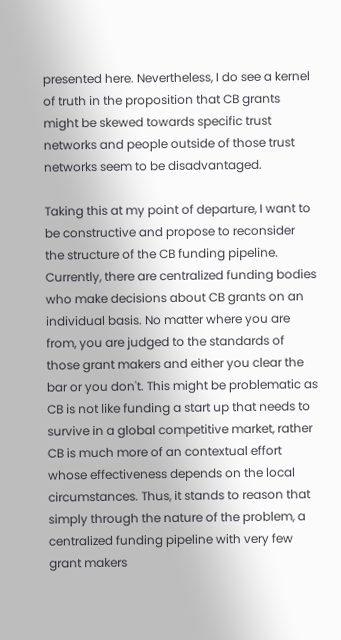presented here. Nevertheless, I do see a kernel of truth in the proposition that CB grants might be skewed towards specific trust networks and people outside of those trust networks seem to be disadvantaged.

Taking this at my point of departure, I want to be constructive and propose to reconsider the structure of the CB funding pipeline. Currently, there are centralized funding bodies who make decisions about CB grants on an individual basis. No matter where you are from, you are judged to the standards of those grant makers and either you clear the bar or you don't. This might be problematic as CB is not like funding a start up that needs to survive in a global competitive market, rather CB is much more of an contextual effort whose effectiveness depends on the local circumstances. Thus, it stands to reason that simply through the nature of the problem, a centralized funding pipeline with very few grant makers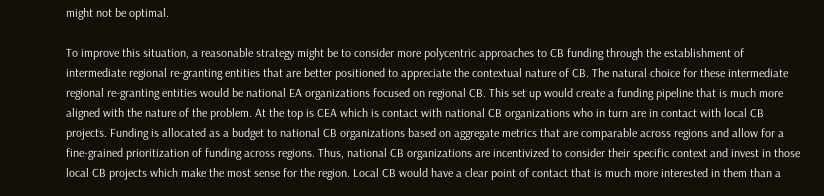might not be optimal.

To improve this situation, a reasonable strategy might be to consider more polycentric approaches to CB funding through the establishment of intermediate regional re-granting entities that are better positioned to appreciate the contextual nature of CB. The natural choice for these intermediate regional re-granting entities would be national EA organizations focused on regional CB. This set up would create a funding pipeline that is much more aligned with the nature of the problem. At the top is CEA which is contact with national CB organizations who in turn are in contact with local CB projects. Funding is allocated as a budget to national CB organizations based on aggregate metrics that are comparable across regions and allow for a fine-grained prioritization of funding across regions. Thus, national CB organizations are incentivized to consider their specific context and invest in those local CB projects which make the most sense for the region. Local CB would have a clear point of contact that is much more interested in them than a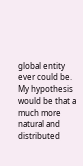global entity ever could be. My hypothesis would be that a much more natural and distributed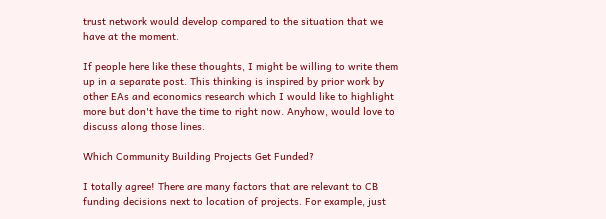trust network would develop compared to the situation that we have at the moment.

If people here like these thoughts, I might be willing to write them up in a separate post. This thinking is inspired by prior work by other EAs and economics research which I would like to highlight more but don't have the time to right now. Anyhow, would love to discuss along those lines.

Which Community Building Projects Get Funded?

I totally agree! There are many factors that are relevant to CB funding decisions next to location of projects. For example, just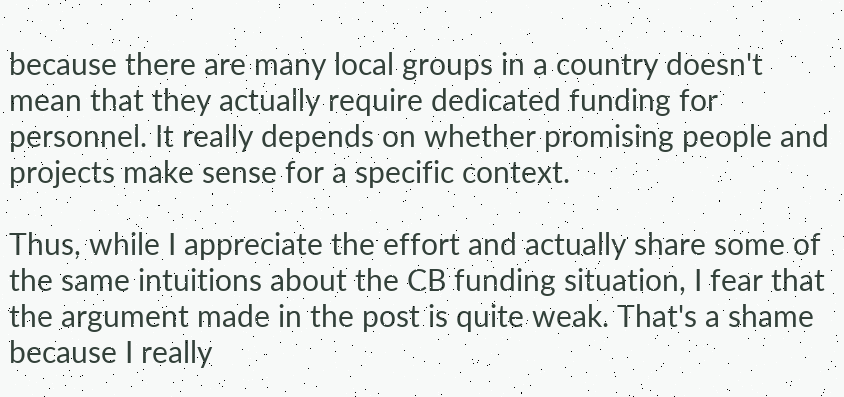because there are many local groups in a country doesn't mean that they actually require dedicated funding for personnel. It really depends on whether promising people and projects make sense for a specific context.

Thus, while I appreciate the effort and actually share some of the same intuitions about the CB funding situation, I fear that the argument made in the post is quite weak. That's a shame because I really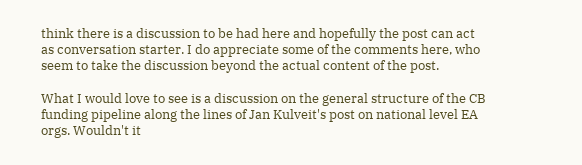think there is a discussion to be had here and hopefully the post can act as conversation starter. I do appreciate some of the comments here, who seem to take the discussion beyond the actual content of the post.

What I would love to see is a discussion on the general structure of the CB funding pipeline along the lines of Jan Kulveit's post on national level EA orgs. Wouldn't it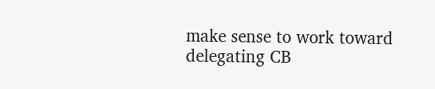make sense to work toward delegating CB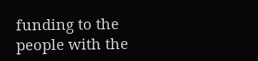funding to the people with the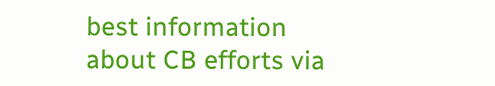best information about CB efforts via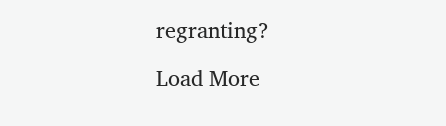regranting?

Load More